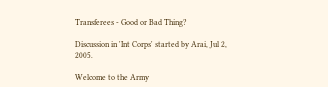Transferees - Good or Bad Thing?

Discussion in 'Int Corps' started by Arai, Jul 2, 2005.

Welcome to the Army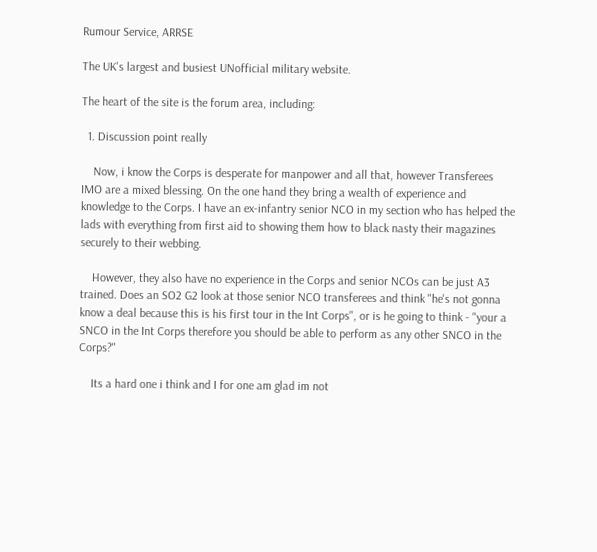Rumour Service, ARRSE

The UK's largest and busiest UNofficial military website.

The heart of the site is the forum area, including:

  1. Discussion point really

    Now, i know the Corps is desperate for manpower and all that, however Transferees IMO are a mixed blessing. On the one hand they bring a wealth of experience and knowledge to the Corps. I have an ex-infantry senior NCO in my section who has helped the lads with everything from first aid to showing them how to black nasty their magazines securely to their webbing.

    However, they also have no experience in the Corps and senior NCOs can be just A3 trained. Does an SO2 G2 look at those senior NCO transferees and think "he's not gonna know a deal because this is his first tour in the Int Corps", or is he going to think - "your a SNCO in the Int Corps therefore you should be able to perform as any other SNCO in the Corps?"

    Its a hard one i think and I for one am glad im not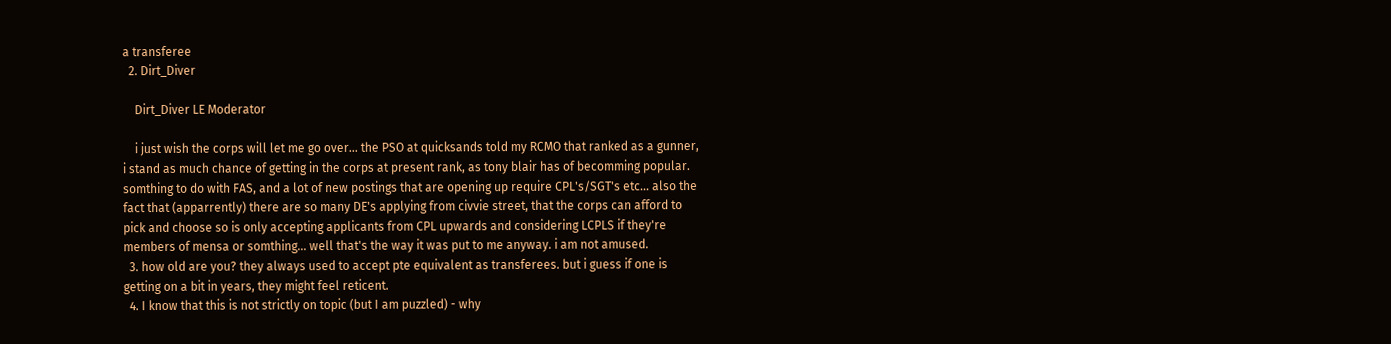a transferee
  2. Dirt_Diver

    Dirt_Diver LE Moderator

    i just wish the corps will let me go over... the PSO at quicksands told my RCMO that ranked as a gunner, i stand as much chance of getting in the corps at present rank, as tony blair has of becomming popular. somthing to do with FAS, and a lot of new postings that are opening up require CPL's/SGT's etc... also the fact that (apparrently) there are so many DE's applying from civvie street, that the corps can afford to pick and choose so is only accepting applicants from CPL upwards and considering LCPLS if they're members of mensa or somthing... well that's the way it was put to me anyway. i am not amused.
  3. how old are you? they always used to accept pte equivalent as transferees. but i guess if one is getting on a bit in years, they might feel reticent.
  4. I know that this is not strictly on topic (but I am puzzled) - why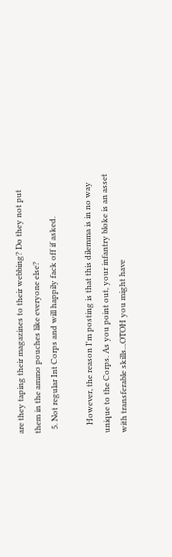are they taping their magazines to their webbing? Do they not put them in the ammo pouches like everyone else?
  5. Not regular Int Corps and will happily fack off if asked.

    However, the reason I'm posting is that this dilemma is in no way unique to the Corps. As you point out, your infantry bloke is an asset with transferable skills...OTOH you might have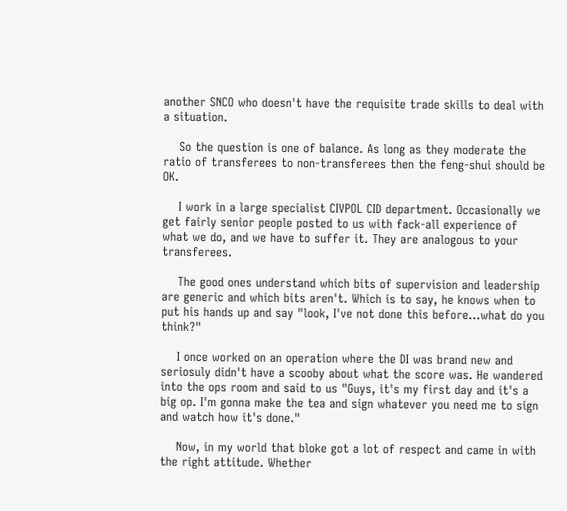another SNCO who doesn't have the requisite trade skills to deal with a situation.

    So the question is one of balance. As long as they moderate the ratio of transferees to non-transferees then the feng-shui should be OK.

    I work in a large specialist CIVPOL CID department. Occasionally we get fairly senior people posted to us with fack-all experience of what we do, and we have to suffer it. They are analogous to your transferees.

    The good ones understand which bits of supervision and leadership are generic and which bits aren't. Which is to say, he knows when to put his hands up and say "look, I've not done this before...what do you think?"

    I once worked on an operation where the DI was brand new and seriosuly didn't have a scooby about what the score was. He wandered into the ops room and said to us "Guys, it's my first day and it's a big op. I'm gonna make the tea and sign whatever you need me to sign and watch how it's done."

    Now, in my world that bloke got a lot of respect and came in with the right attitude. Whether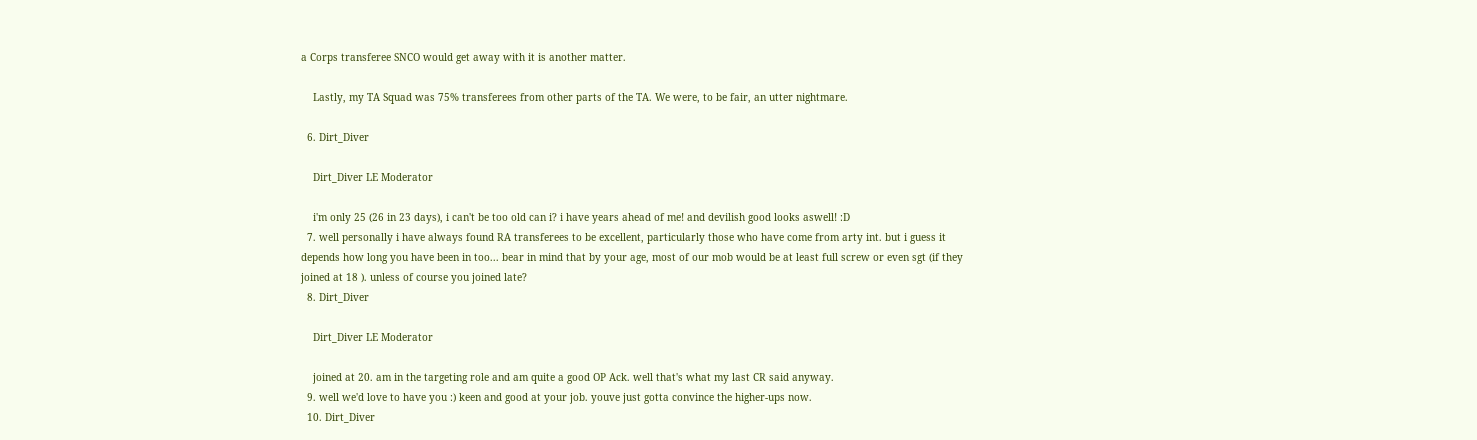a Corps transferee SNCO would get away with it is another matter.

    Lastly, my TA Squad was 75% transferees from other parts of the TA. We were, to be fair, an utter nightmare.

  6. Dirt_Diver

    Dirt_Diver LE Moderator

    i'm only 25 (26 in 23 days), i can't be too old can i? i have years ahead of me! and devilish good looks aswell! :D
  7. well personally i have always found RA transferees to be excellent, particularly those who have come from arty int. but i guess it depends how long you have been in too... bear in mind that by your age, most of our mob would be at least full screw or even sgt (if they joined at 18 ). unless of course you joined late?
  8. Dirt_Diver

    Dirt_Diver LE Moderator

    joined at 20. am in the targeting role and am quite a good OP Ack. well that's what my last CR said anyway.
  9. well we'd love to have you :) keen and good at your job. youve just gotta convince the higher-ups now.
  10. Dirt_Diver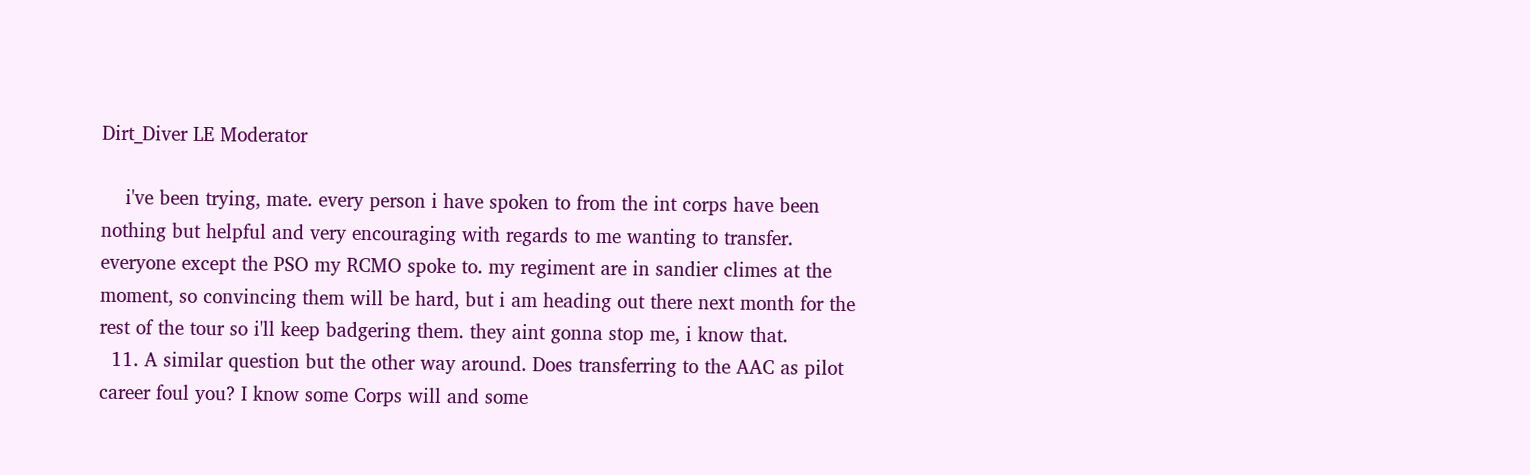Dirt_Diver LE Moderator

    i've been trying, mate. every person i have spoken to from the int corps have been nothing but helpful and very encouraging with regards to me wanting to transfer. everyone except the PSO my RCMO spoke to. my regiment are in sandier climes at the moment, so convincing them will be hard, but i am heading out there next month for the rest of the tour so i'll keep badgering them. they aint gonna stop me, i know that.
  11. A similar question but the other way around. Does transferring to the AAC as pilot career foul you? I know some Corps will and some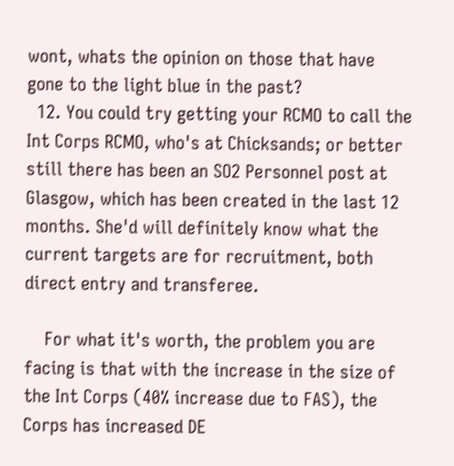wont, whats the opinion on those that have gone to the light blue in the past?
  12. You could try getting your RCMO to call the Int Corps RCMO, who's at Chicksands; or better still there has been an SO2 Personnel post at Glasgow, which has been created in the last 12 months. She'd will definitely know what the current targets are for recruitment, both direct entry and transferee.

    For what it's worth, the problem you are facing is that with the increase in the size of the Int Corps (40% increase due to FAS), the Corps has increased DE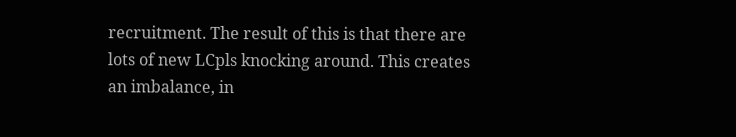recruitment. The result of this is that there are lots of new LCpls knocking around. This creates an imbalance, in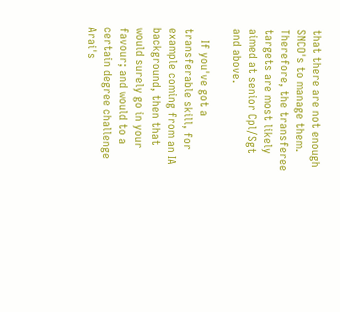that there are not enough SNCO's to manage them. Therefore, the transferee targets are most likely aimed at senior Cpl/Sgt and above.

    If you've got a transferable skill, for example coming from an IA background, then that would surely go in your favour; and would to a certain degree challenge Arai's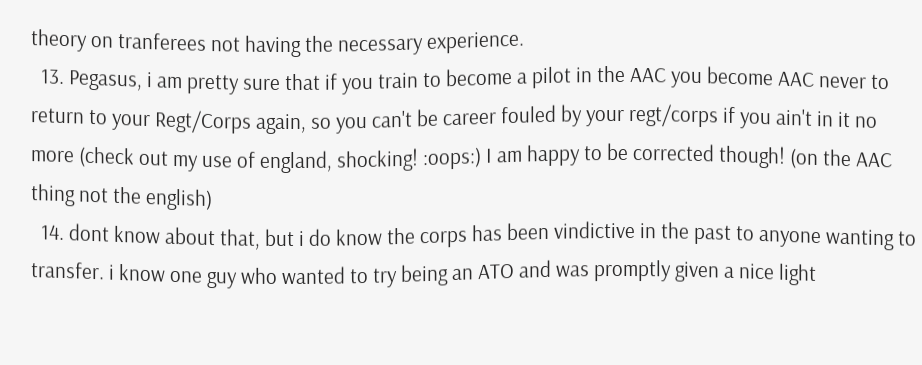theory on tranferees not having the necessary experience.
  13. Pegasus, i am pretty sure that if you train to become a pilot in the AAC you become AAC never to return to your Regt/Corps again, so you can't be career fouled by your regt/corps if you ain't in it no more (check out my use of england, shocking! :oops:) I am happy to be corrected though! (on the AAC thing not the english)
  14. dont know about that, but i do know the corps has been vindictive in the past to anyone wanting to transfer. i know one guy who wanted to try being an ATO and was promptly given a nice light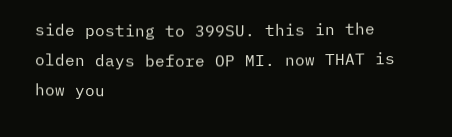side posting to 399SU. this in the olden days before OP MI. now THAT is how you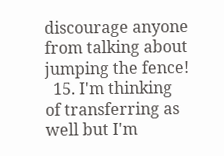discourage anyone from talking about jumping the fence!
  15. I'm thinking of transferring as well but I'm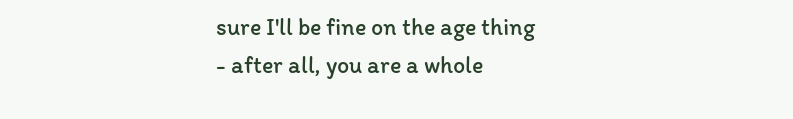sure I'll be fine on the age thing - after all, you are a whole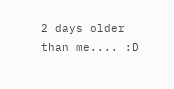2 days older than me.... :D